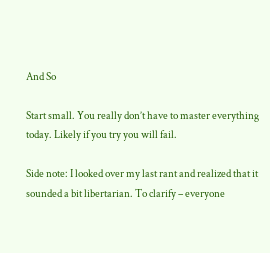And So

Start small. You really don’t have to master everything today. Likely if you try you will fail.

Side note: I looked over my last rant and realized that it sounded a bit libertarian. To clarify – everyone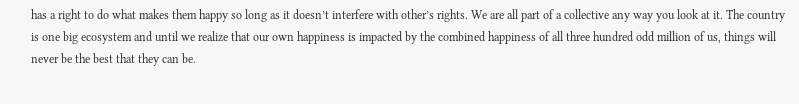has a right to do what makes them happy so long as it doesn’t interfere with other’s rights. We are all part of a collective any way you look at it. The country is one big ecosystem and until we realize that our own happiness is impacted by the combined happiness of all three hundred odd million of us, things will never be the best that they can be.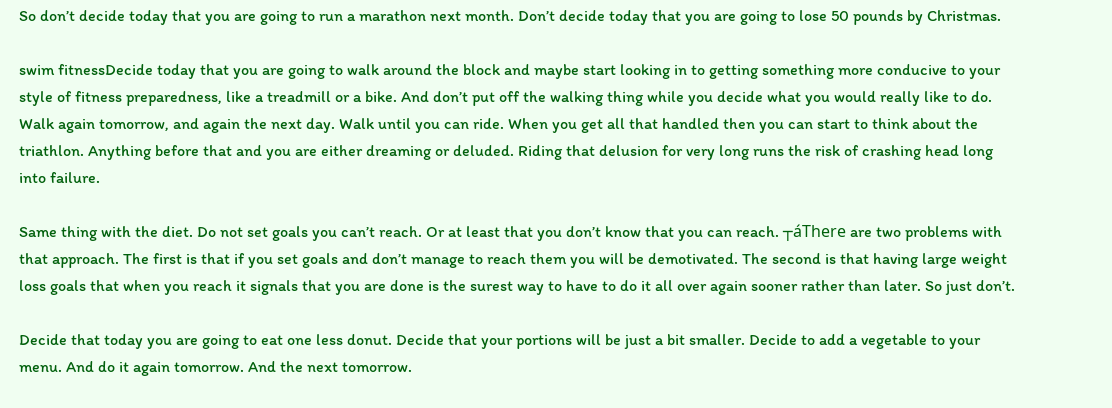So don’t decide today that you are going to run a marathon next month. Don’t decide today that you are going to lose 50 pounds by Christmas.

swim fitnessDecide today that you are going to walk around the block and maybe start looking in to getting something more conducive to your style of fitness preparedness, like a treadmill or a bike. And don’t put off the walking thing while you decide what you would really like to do. Walk again tomorrow, and again the next day. Walk until you can ride. When you get all that handled then you can start to think about the triathlon. Anything before that and you are either dreaming or deluded. Riding that delusion for very long runs the risk of crashing head long into failure.

Same thing with the diet. Do not set goals you can’t reach. Or at least that you don’t know that you can reach. ┬áThere are two problems with that approach. The first is that if you set goals and don’t manage to reach them you will be demotivated. The second is that having large weight loss goals that when you reach it signals that you are done is the surest way to have to do it all over again sooner rather than later. So just don’t.

Decide that today you are going to eat one less donut. Decide that your portions will be just a bit smaller. Decide to add a vegetable to your menu. And do it again tomorrow. And the next tomorrow.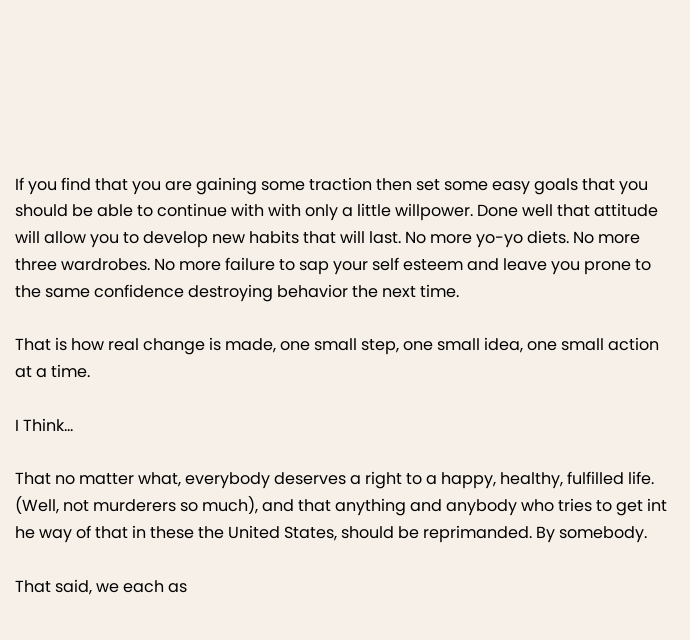If you find that you are gaining some traction then set some easy goals that you should be able to continue with with only a little willpower. Done well that attitude will allow you to develop new habits that will last. No more yo-yo diets. No more three wardrobes. No more failure to sap your self esteem and leave you prone to the same confidence destroying behavior the next time.

That is how real change is made, one small step, one small idea, one small action at a time.

I Think…

That no matter what, everybody deserves a right to a happy, healthy, fulfilled life. (Well, not murderers so much), and that anything and anybody who tries to get int he way of that in these the United States, should be reprimanded. By somebody.

That said, we each as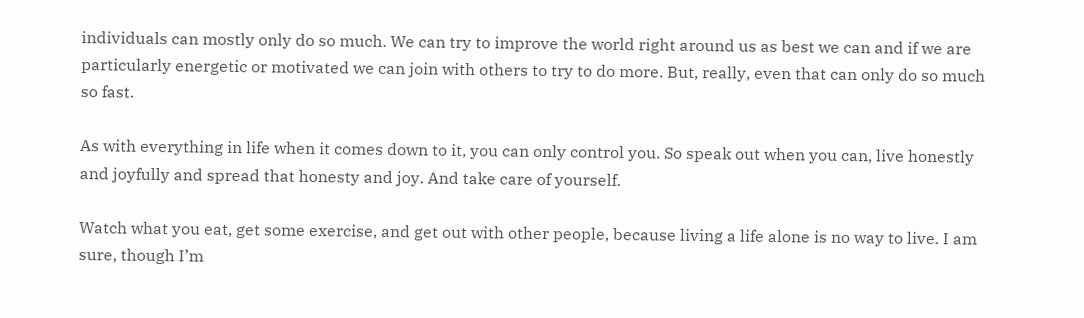individuals can mostly only do so much. We can try to improve the world right around us as best we can and if we are particularly energetic or motivated we can join with others to try to do more. But, really, even that can only do so much so fast.

As with everything in life when it comes down to it, you can only control you. So speak out when you can, live honestly and joyfully and spread that honesty and joy. And take care of yourself.

Watch what you eat, get some exercise, and get out with other people, because living a life alone is no way to live. I am sure, though I’m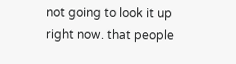not going to look it up right now. that people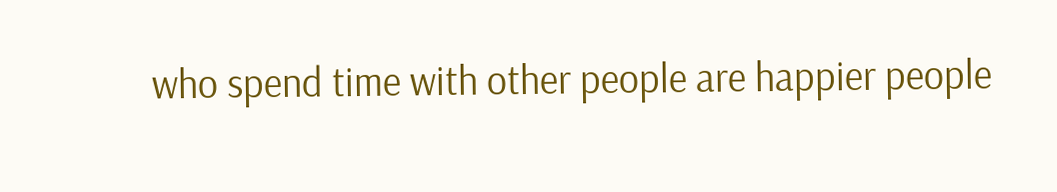who spend time with other people are happier people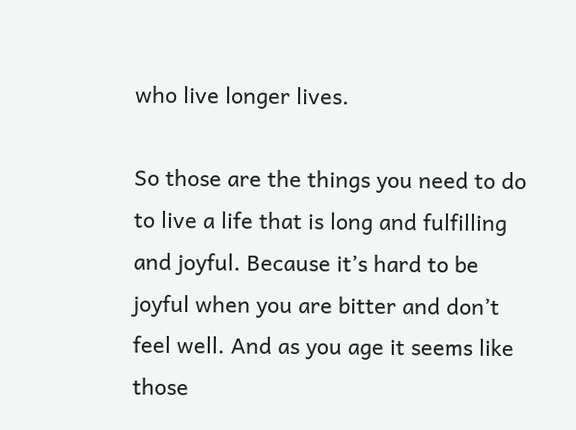who live longer lives.

So those are the things you need to do to live a life that is long and fulfilling and joyful. Because it’s hard to be joyful when you are bitter and don’t feel well. And as you age it seems like those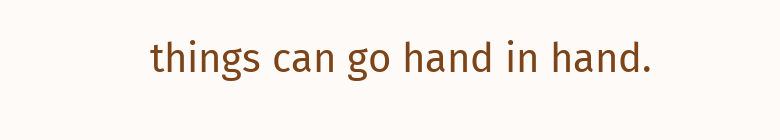things can go hand in hand.